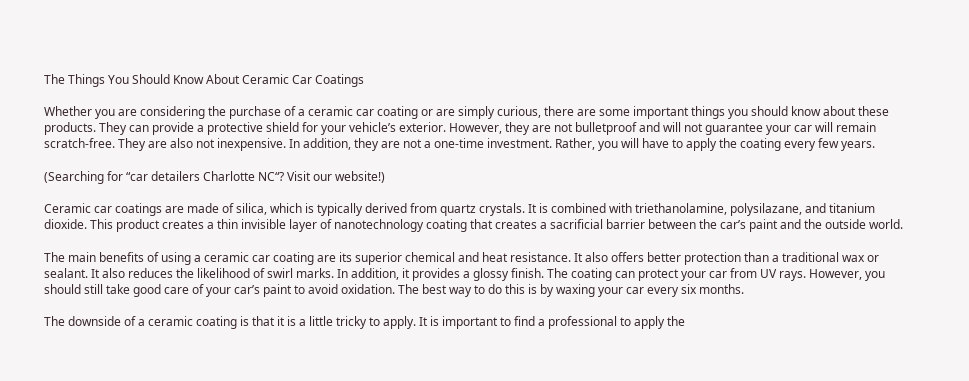The Things You Should Know About Ceramic Car Coatings

Whether you are considering the purchase of a ceramic car coating or are simply curious, there are some important things you should know about these products. They can provide a protective shield for your vehicle’s exterior. However, they are not bulletproof and will not guarantee your car will remain scratch-free. They are also not inexpensive. In addition, they are not a one-time investment. Rather, you will have to apply the coating every few years.

(Searching for “car detailers Charlotte NC“? Visit our website!)

Ceramic car coatings are made of silica, which is typically derived from quartz crystals. It is combined with triethanolamine, polysilazane, and titanium dioxide. This product creates a thin invisible layer of nanotechnology coating that creates a sacrificial barrier between the car’s paint and the outside world.

The main benefits of using a ceramic car coating are its superior chemical and heat resistance. It also offers better protection than a traditional wax or sealant. It also reduces the likelihood of swirl marks. In addition, it provides a glossy finish. The coating can protect your car from UV rays. However, you should still take good care of your car’s paint to avoid oxidation. The best way to do this is by waxing your car every six months.

The downside of a ceramic coating is that it is a little tricky to apply. It is important to find a professional to apply the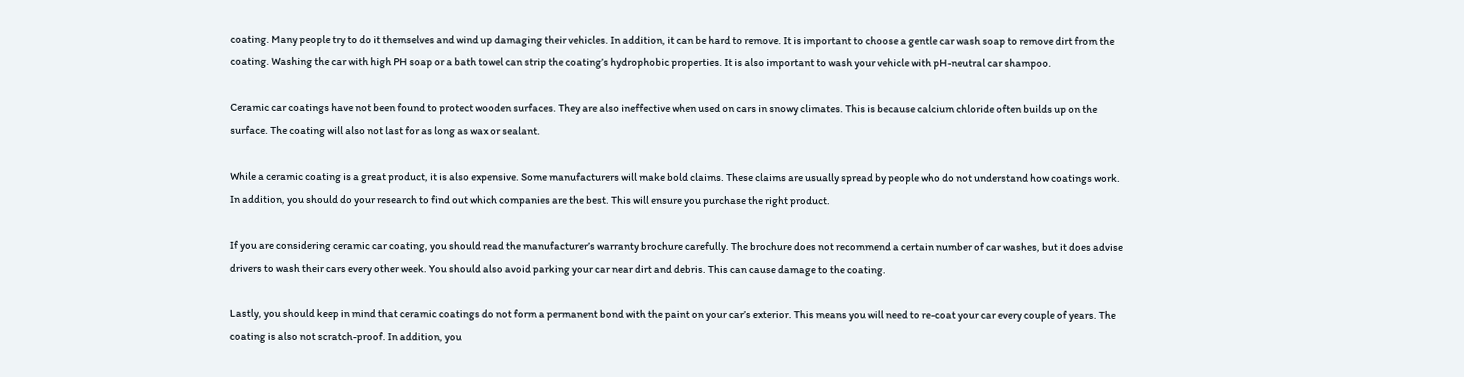coating. Many people try to do it themselves and wind up damaging their vehicles. In addition, it can be hard to remove. It is important to choose a gentle car wash soap to remove dirt from the coating. Washing the car with high PH soap or a bath towel can strip the coating’s hydrophobic properties. It is also important to wash your vehicle with pH-neutral car shampoo.

Ceramic car coatings have not been found to protect wooden surfaces. They are also ineffective when used on cars in snowy climates. This is because calcium chloride often builds up on the surface. The coating will also not last for as long as wax or sealant.

While a ceramic coating is a great product, it is also expensive. Some manufacturers will make bold claims. These claims are usually spread by people who do not understand how coatings work. In addition, you should do your research to find out which companies are the best. This will ensure you purchase the right product.

If you are considering ceramic car coating, you should read the manufacturer’s warranty brochure carefully. The brochure does not recommend a certain number of car washes, but it does advise drivers to wash their cars every other week. You should also avoid parking your car near dirt and debris. This can cause damage to the coating.

Lastly, you should keep in mind that ceramic coatings do not form a permanent bond with the paint on your car’s exterior. This means you will need to re-coat your car every couple of years. The coating is also not scratch-proof. In addition, you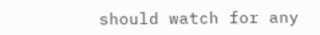should watch for any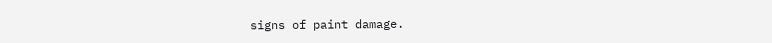signs of paint damage.